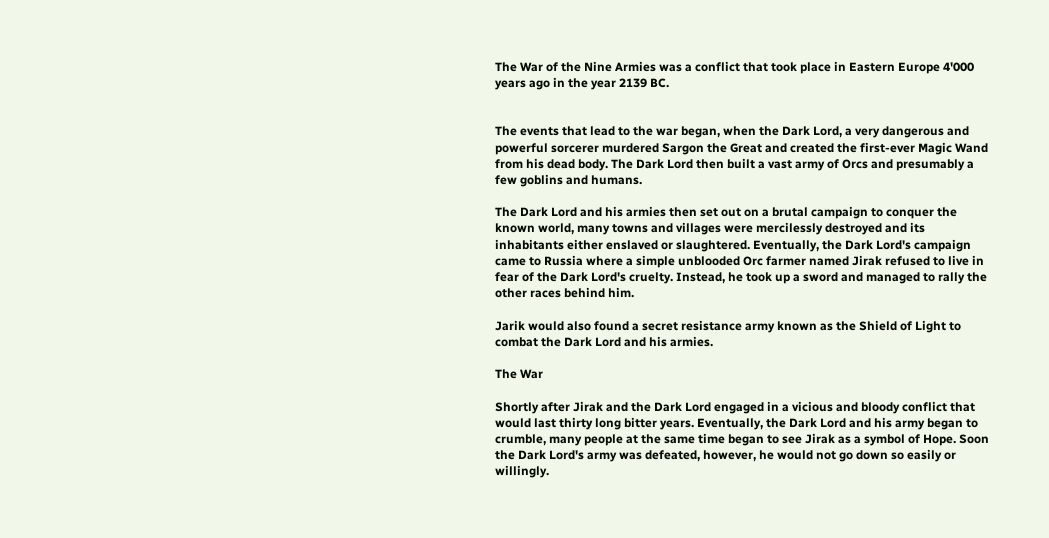The War of the Nine Armies was a conflict that took place in Eastern Europe 4'000 years ago in the year 2139 BC.


The events that lead to the war began, when the Dark Lord, a very dangerous and powerful sorcerer murdered Sargon the Great and created the first-ever Magic Wand from his dead body. The Dark Lord then built a vast army of Orcs and presumably a few goblins and humans.

The Dark Lord and his armies then set out on a brutal campaign to conquer the known world, many towns and villages were mercilessly destroyed and its inhabitants either enslaved or slaughtered. Eventually, the Dark Lord's campaign came to Russia where a simple unblooded Orc farmer named Jirak refused to live in fear of the Dark Lord's cruelty. Instead, he took up a sword and managed to rally the other races behind him.

Jarik would also found a secret resistance army known as the Shield of Light to combat the Dark Lord and his armies.

The War

Shortly after Jirak and the Dark Lord engaged in a vicious and bloody conflict that would last thirty long bitter years. Eventually, the Dark Lord and his army began to crumble, many people at the same time began to see Jirak as a symbol of Hope. Soon the Dark Lord's army was defeated, however, he would not go down so easily or willingly.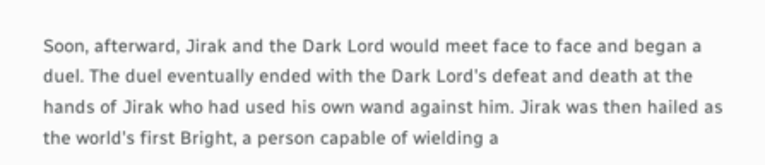Soon, afterward, Jirak and the Dark Lord would meet face to face and began a duel. The duel eventually ended with the Dark Lord's defeat and death at the hands of Jirak who had used his own wand against him. Jirak was then hailed as the world's first Bright, a person capable of wielding a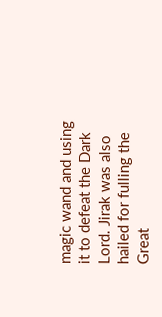magic wand and using it to defeat the Dark Lord. Jirak was also hailed for fulling the Great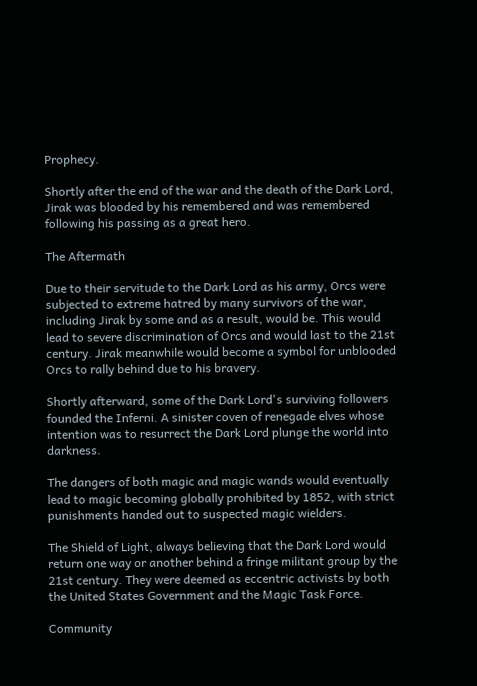Prophecy.

Shortly after the end of the war and the death of the Dark Lord, Jirak was blooded by his remembered and was remembered following his passing as a great hero.

The Aftermath

Due to their servitude to the Dark Lord as his army, Orcs were subjected to extreme hatred by many survivors of the war, including Jirak by some and as a result, would be. This would lead to severe discrimination of Orcs and would last to the 21st century. Jirak meanwhile would become a symbol for unblooded Orcs to rally behind due to his bravery.

Shortly afterward, some of the Dark Lord's surviving followers founded the Inferni. A sinister coven of renegade elves whose intention was to resurrect the Dark Lord plunge the world into darkness.

The dangers of both magic and magic wands would eventually lead to magic becoming globally prohibited by 1852, with strict punishments handed out to suspected magic wielders.

The Shield of Light, always believing that the Dark Lord would return one way or another behind a fringe militant group by the 21st century. They were deemed as eccentric activists by both the United States Government and the Magic Task Force.

Community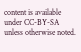content is available under CC-BY-SA unless otherwise noted.